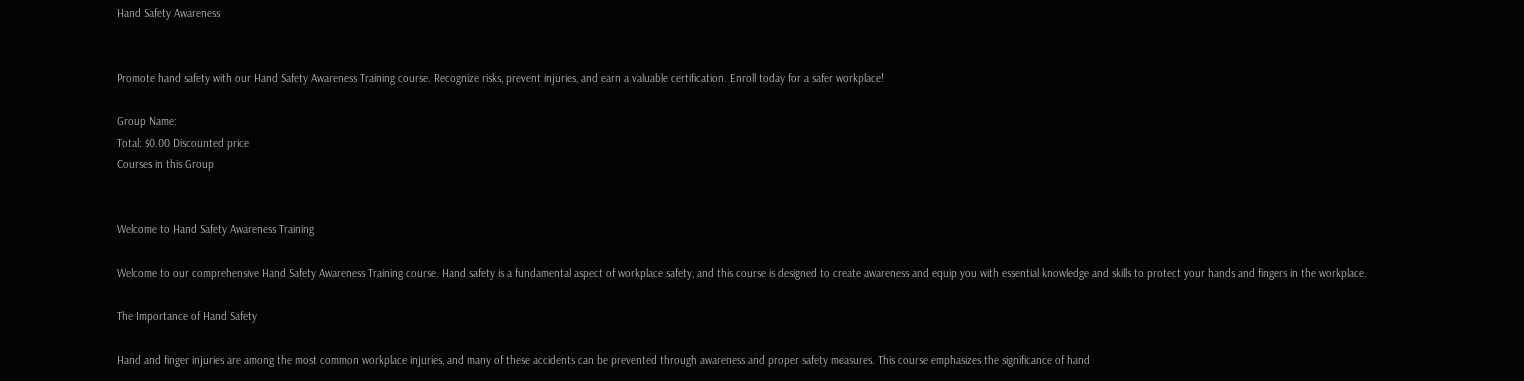Hand Safety Awareness


Promote hand safety with our Hand Safety Awareness Training course. Recognize risks, prevent injuries, and earn a valuable certification. Enroll today for a safer workplace!

Group Name:
Total: $0.00 Discounted price
Courses in this Group


Welcome to Hand Safety Awareness Training

Welcome to our comprehensive Hand Safety Awareness Training course. Hand safety is a fundamental aspect of workplace safety, and this course is designed to create awareness and equip you with essential knowledge and skills to protect your hands and fingers in the workplace.

The Importance of Hand Safety

Hand and finger injuries are among the most common workplace injuries, and many of these accidents can be prevented through awareness and proper safety measures. This course emphasizes the significance of hand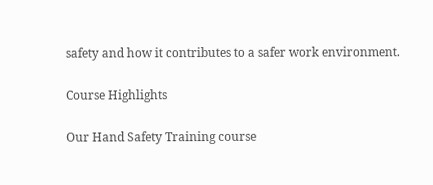safety and how it contributes to a safer work environment.

Course Highlights

Our Hand Safety Training course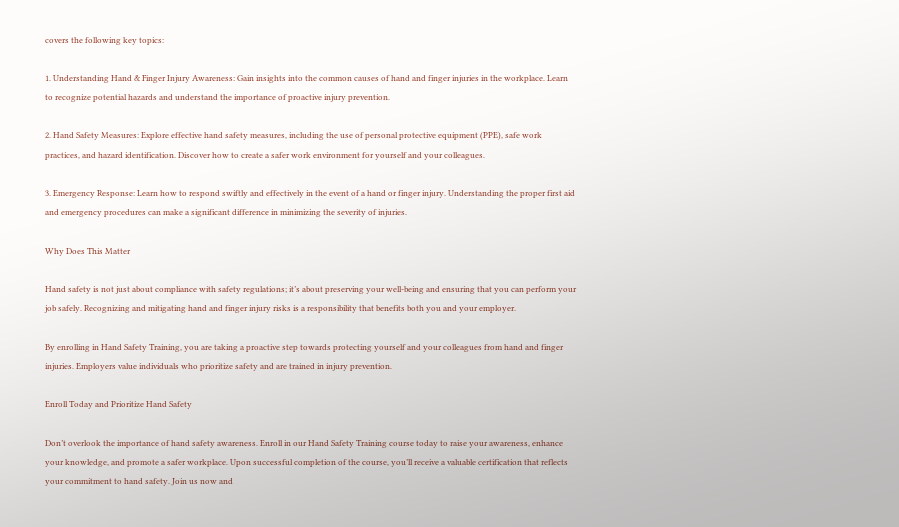covers the following key topics:

1. Understanding Hand & Finger Injury Awareness: Gain insights into the common causes of hand and finger injuries in the workplace. Learn to recognize potential hazards and understand the importance of proactive injury prevention.

2. Hand Safety Measures: Explore effective hand safety measures, including the use of personal protective equipment (PPE), safe work practices, and hazard identification. Discover how to create a safer work environment for yourself and your colleagues.

3. Emergency Response: Learn how to respond swiftly and effectively in the event of a hand or finger injury. Understanding the proper first aid and emergency procedures can make a significant difference in minimizing the severity of injuries.

Why Does This Matter

Hand safety is not just about compliance with safety regulations; it’s about preserving your well-being and ensuring that you can perform your job safely. Recognizing and mitigating hand and finger injury risks is a responsibility that benefits both you and your employer.

By enrolling in Hand Safety Training, you are taking a proactive step towards protecting yourself and your colleagues from hand and finger injuries. Employers value individuals who prioritize safety and are trained in injury prevention.

Enroll Today and Prioritize Hand Safety

Don’t overlook the importance of hand safety awareness. Enroll in our Hand Safety Training course today to raise your awareness, enhance your knowledge, and promote a safer workplace. Upon successful completion of the course, you’ll receive a valuable certification that reflects your commitment to hand safety. Join us now and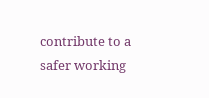contribute to a safer working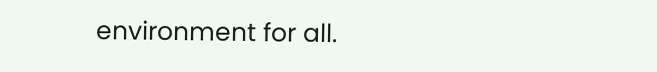environment for all.